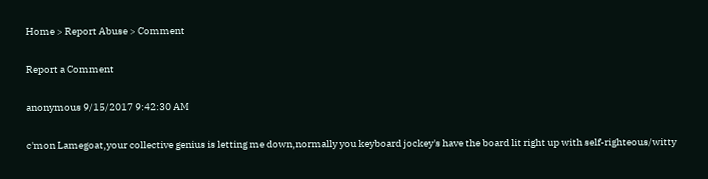Home > Report Abuse > Comment

Report a Comment

anonymous 9/15/2017 9:42:30 AM

c'mon Lamegoat,your collective genius is letting me down,normally you keyboard jockey's have the board lit right up with self-righteous/witty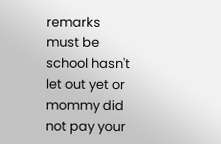remarks must be school hasn't let out yet or mommy did not pay your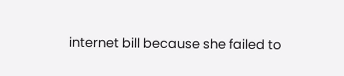internet bill because she failed to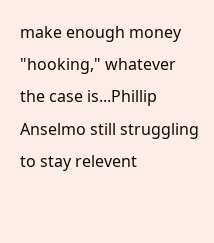make enough money "hooking," whatever the case is...Phillip Anselmo still struggling to stay relevent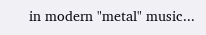in modern "metal" music...